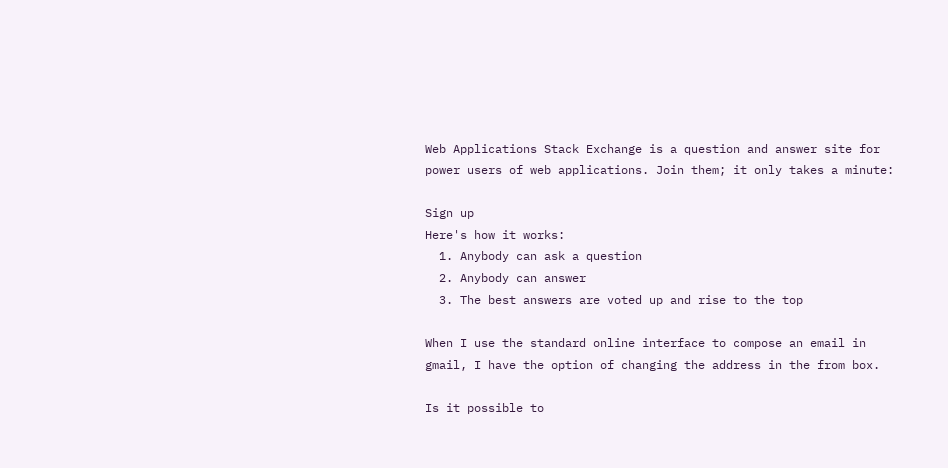Web Applications Stack Exchange is a question and answer site for power users of web applications. Join them; it only takes a minute:

Sign up
Here's how it works:
  1. Anybody can ask a question
  2. Anybody can answer
  3. The best answers are voted up and rise to the top

When I use the standard online interface to compose an email in gmail, I have the option of changing the address in the from box.

Is it possible to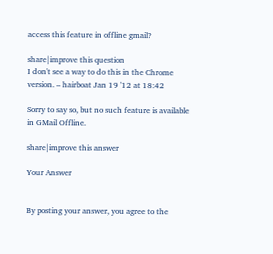access this feature in offline gmail?

share|improve this question
I don't see a way to do this in the Chrome version. – hairboat Jan 19 '12 at 18:42

Sorry to say so, but no such feature is available in GMail Offline.

share|improve this answer

Your Answer


By posting your answer, you agree to the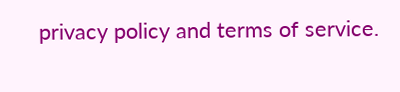privacy policy and terms of service.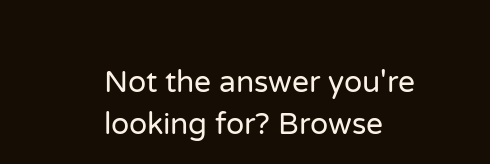Not the answer you're looking for? Browse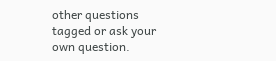other questions tagged or ask your own question.